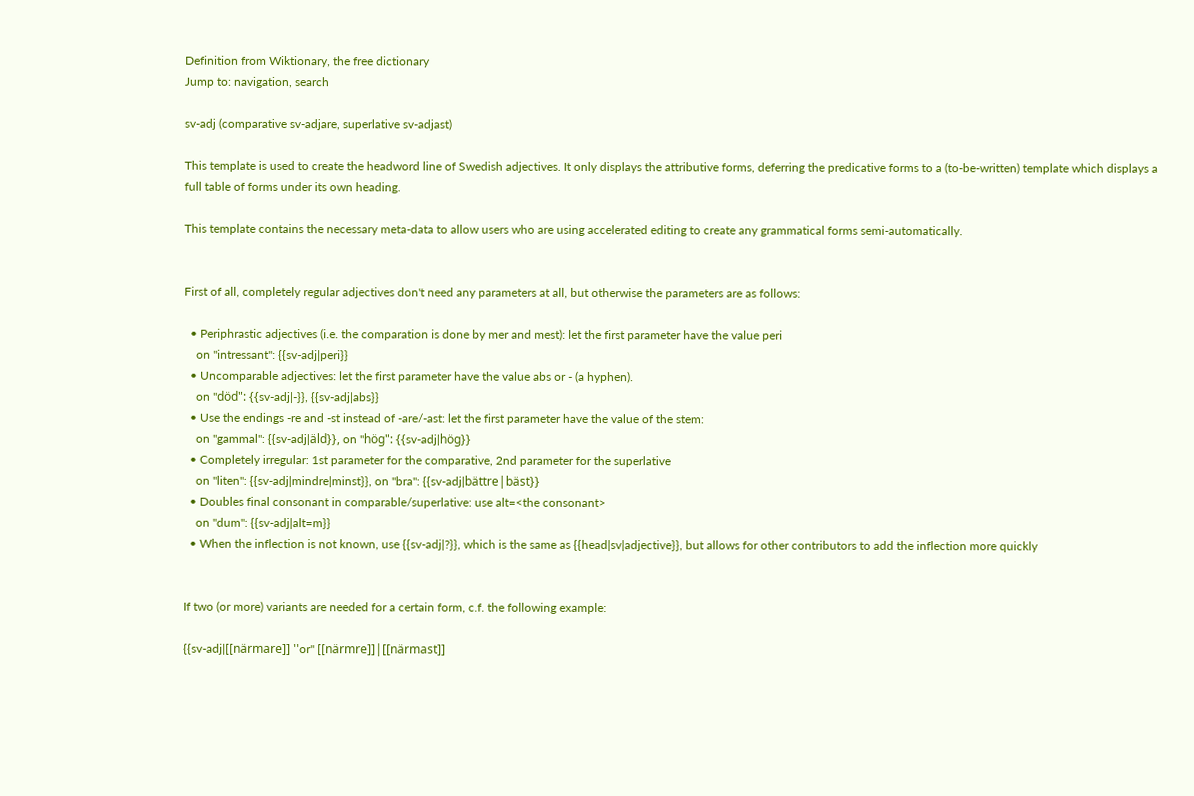Definition from Wiktionary, the free dictionary
Jump to: navigation, search

sv-adj (comparative sv-adjare, superlative sv-adjast)

This template is used to create the headword line of Swedish adjectives. It only displays the attributive forms, deferring the predicative forms to a (to-be-written) template which displays a full table of forms under its own heading.

This template contains the necessary meta-data to allow users who are using accelerated editing to create any grammatical forms semi-automatically.


First of all, completely regular adjectives don't need any parameters at all, but otherwise the parameters are as follows:

  • Periphrastic adjectives (i.e. the comparation is done by mer and mest): let the first parameter have the value peri
    on "intressant": {{sv-adj|peri}}
  • Uncomparable adjectives: let the first parameter have the value abs or - (a hyphen).
    on "död": {{sv-adj|-}}, {{sv-adj|abs}}
  • Use the endings -re and -st instead of -are/-ast: let the first parameter have the value of the stem:
    on "gammal": {{sv-adj|äld}}, on "hög": {{sv-adj|hög}}
  • Completely irregular: 1st parameter for the comparative, 2nd parameter for the superlative
    on "liten": {{sv-adj|mindre|minst}}, on "bra": {{sv-adj|bättre|bäst}}
  • Doubles final consonant in comparable/superlative: use alt=<the consonant>
    on "dum": {{sv-adj|alt=m}}
  • When the inflection is not known, use {{sv-adj|?}}, which is the same as {{head|sv|adjective}}, but allows for other contributors to add the inflection more quickly


If two (or more) variants are needed for a certain form, c.f. the following example:

{{sv-adj|[[närmare]] ''or'' [[närmre]]|[[närmast]]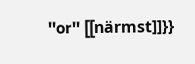''or'' [[närmst]]}}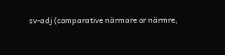sv-adj (comparative närmare or närmre,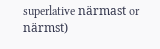superlative närmast or närmst)